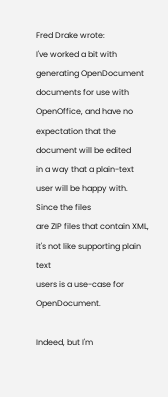Fred Drake wrote:
I've worked a bit with generating OpenDocument documents for use with
OpenOffice, and have no expectation that the document will be edited
in a way that a plain-text user will be happy with.  Since the files
are ZIP files that contain XML, it's not like supporting plain text
users is a use-case for OpenDocument.

Indeed, but I'm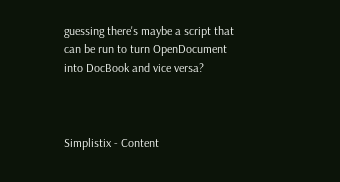guessing there's maybe a script that can be run to turn OpenDocument into DocBook and vice versa?



Simplistix - Content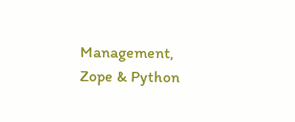Management, Zope & Python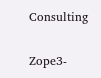Consulting

Zope3-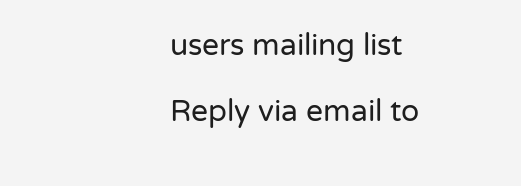users mailing list

Reply via email to